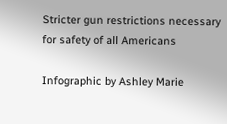Stricter gun restrictions necessary for safety of all Americans

Infographic by Ashley Marie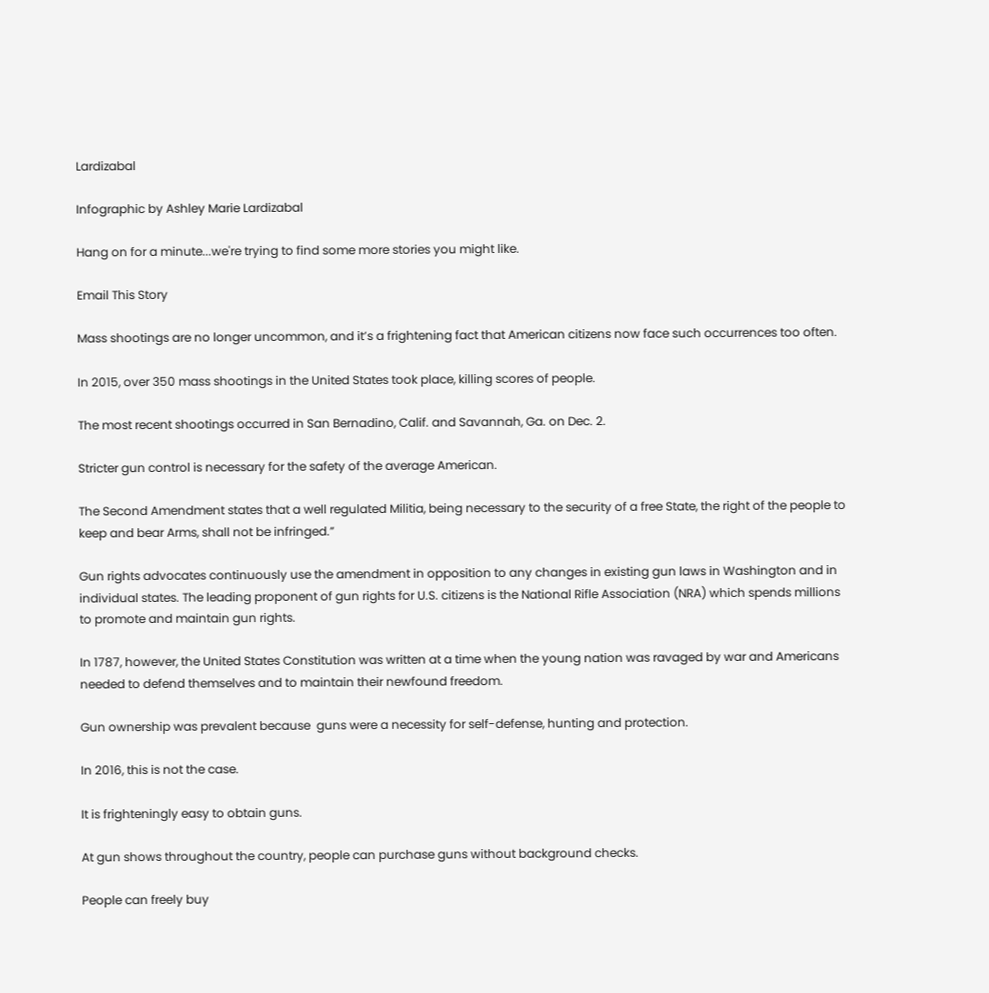Lardizabal

Infographic by Ashley Marie Lardizabal

Hang on for a minute...we're trying to find some more stories you might like.

Email This Story

Mass shootings are no longer uncommon, and it’s a frightening fact that American citizens now face such occurrences too often.

In 2015, over 350 mass shootings in the United States took place, killing scores of people.

The most recent shootings occurred in San Bernadino, Calif. and Savannah, Ga. on Dec. 2.

Stricter gun control is necessary for the safety of the average American.

The Second Amendment states that a well regulated Militia, being necessary to the security of a free State, the right of the people to keep and bear Arms, shall not be infringed.”

Gun rights advocates continuously use the amendment in opposition to any changes in existing gun laws in Washington and in individual states. The leading proponent of gun rights for U.S. citizens is the National Rifle Association (NRA) which spends millions to promote and maintain gun rights.

In 1787, however, the United States Constitution was written at a time when the young nation was ravaged by war and Americans needed to defend themselves and to maintain their newfound freedom.

Gun ownership was prevalent because  guns were a necessity for self-defense, hunting and protection.

In 2016, this is not the case.

It is frighteningly easy to obtain guns.

At gun shows throughout the country, people can purchase guns without background checks.

People can freely buy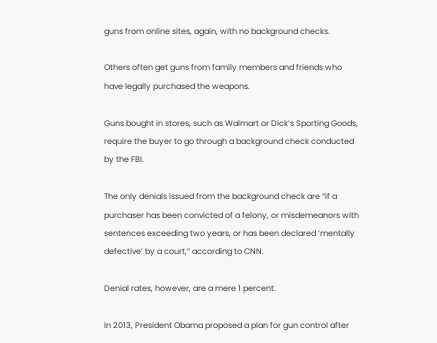guns from online sites, again, with no background checks.

Others often get guns from family members and friends who have legally purchased the weapons.

Guns bought in stores, such as Walmart or Dick’s Sporting Goods, require the buyer to go through a background check conducted by the FBI.

The only denials issued from the background check are “if a purchaser has been convicted of a felony, or misdemeanors with sentences exceeding two years, or has been declared ‘mentally defective’ by a court,” according to CNN.

Denial rates, however, are a mere 1 percent.

In 2013, President Obama proposed a plan for gun control after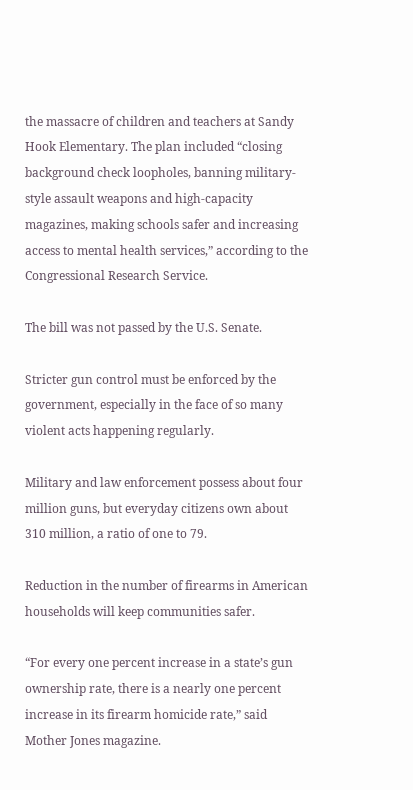the massacre of children and teachers at Sandy Hook Elementary. The plan included “closing background check loopholes, banning military-style assault weapons and high-capacity magazines, making schools safer and increasing access to mental health services,” according to the Congressional Research Service.

The bill was not passed by the U.S. Senate.

Stricter gun control must be enforced by the government, especially in the face of so many violent acts happening regularly.

Military and law enforcement possess about four million guns, but everyday citizens own about 310 million, a ratio of one to 79.

Reduction in the number of firearms in American households will keep communities safer.

“For every one percent increase in a state’s gun ownership rate, there is a nearly one percent increase in its firearm homicide rate,” said Mother Jones magazine.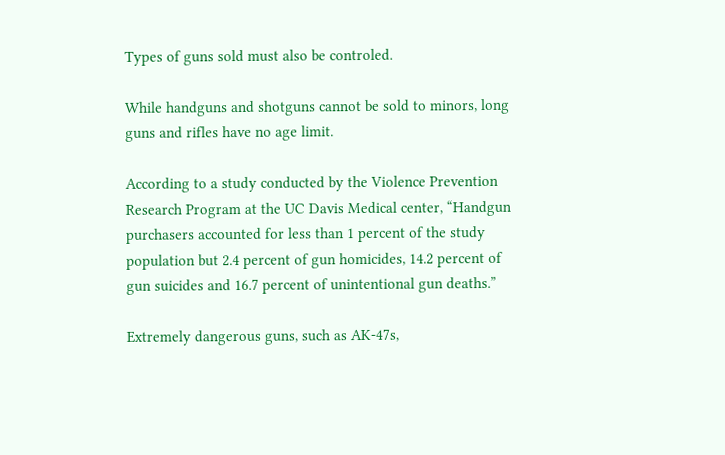Types of guns sold must also be controled.

While handguns and shotguns cannot be sold to minors, long guns and rifles have no age limit.

According to a study conducted by the Violence Prevention Research Program at the UC Davis Medical center, “Handgun purchasers accounted for less than 1 percent of the study population but 2.4 percent of gun homicides, 14.2 percent of gun suicides and 16.7 percent of unintentional gun deaths.”

Extremely dangerous guns, such as AK-47s,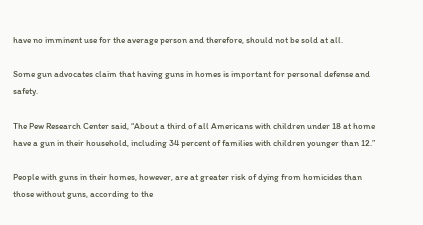have no imminent use for the average person and therefore, should not be sold at all.

Some gun advocates claim that having guns in homes is important for personal defense and safety.

The Pew Research Center said, “About a third of all Americans with children under 18 at home have a gun in their household, including 34 percent of families with children younger than 12.”

People with guns in their homes, however, are at greater risk of dying from homicides than those without guns, according to the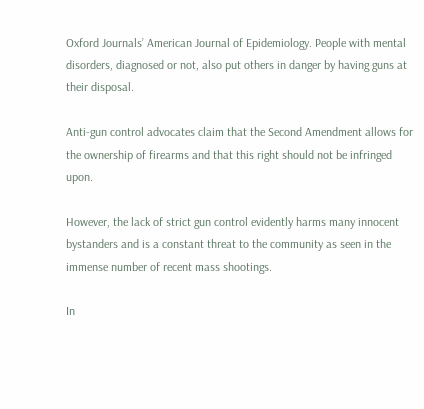Oxford Journals’ American Journal of Epidemiology. People with mental disorders, diagnosed or not, also put others in danger by having guns at their disposal.

Anti-gun control advocates claim that the Second Amendment allows for the ownership of firearms and that this right should not be infringed upon.

However, the lack of strict gun control evidently harms many innocent bystanders and is a constant threat to the community as seen in the immense number of recent mass shootings.

In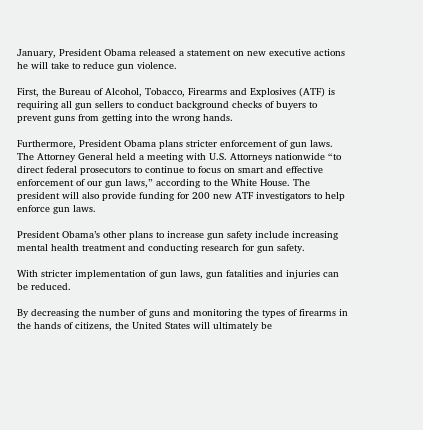January, President Obama released a statement on new executive actions he will take to reduce gun violence.

First, the Bureau of Alcohol, Tobacco, Firearms and Explosives (ATF) is requiring all gun sellers to conduct background checks of buyers to prevent guns from getting into the wrong hands.

Furthermore, President Obama plans stricter enforcement of gun laws. The Attorney General held a meeting with U.S. Attorneys nationwide “to direct federal prosecutors to continue to focus on smart and effective enforcement of our gun laws,” according to the White House. The president will also provide funding for 200 new ATF investigators to help enforce gun laws.

President Obama’s other plans to increase gun safety include increasing mental health treatment and conducting research for gun safety.

With stricter implementation of gun laws, gun fatalities and injuries can be reduced.

By decreasing the number of guns and monitoring the types of firearms in the hands of citizens, the United States will ultimately be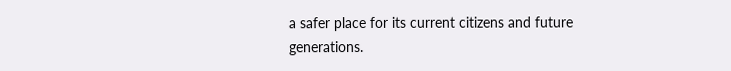a safer place for its current citizens and future generations.